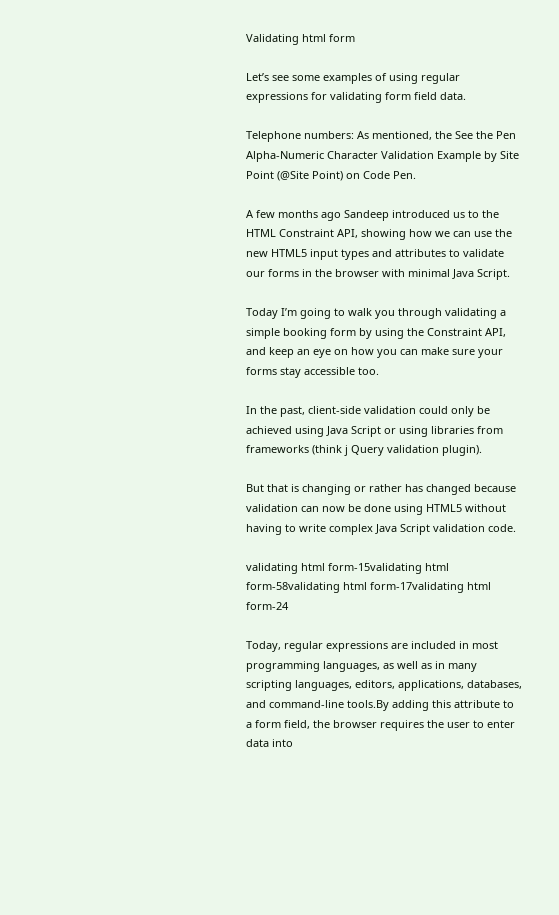Validating html form

Let’s see some examples of using regular expressions for validating form field data.

Telephone numbers: As mentioned, the See the Pen Alpha-Numeric Character Validation Example by Site Point (@Site Point) on Code Pen.

A few months ago Sandeep introduced us to the HTML Constraint API, showing how we can use the new HTML5 input types and attributes to validate our forms in the browser with minimal Java Script.

Today I’m going to walk you through validating a simple booking form by using the Constraint API, and keep an eye on how you can make sure your forms stay accessible too.

In the past, client-side validation could only be achieved using Java Script or using libraries from frameworks (think j Query validation plugin).

But that is changing or rather has changed because validation can now be done using HTML5 without having to write complex Java Script validation code.

validating html form-15validating html form-58validating html form-17validating html form-24

Today, regular expressions are included in most programming languages, as well as in many scripting languages, editors, applications, databases, and command-line tools.By adding this attribute to a form field, the browser requires the user to enter data into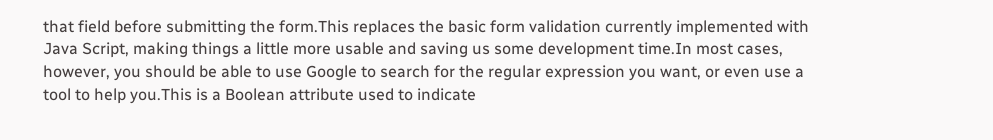that field before submitting the form.This replaces the basic form validation currently implemented with Java Script, making things a little more usable and saving us some development time.In most cases, however, you should be able to use Google to search for the regular expression you want, or even use a tool to help you.This is a Boolean attribute used to indicate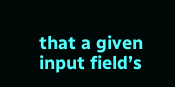that a given input field’s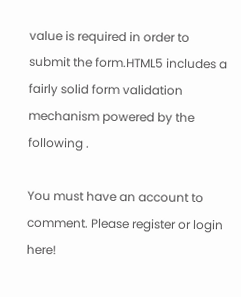value is required in order to submit the form.HTML5 includes a fairly solid form validation mechanism powered by the following .

You must have an account to comment. Please register or login here!